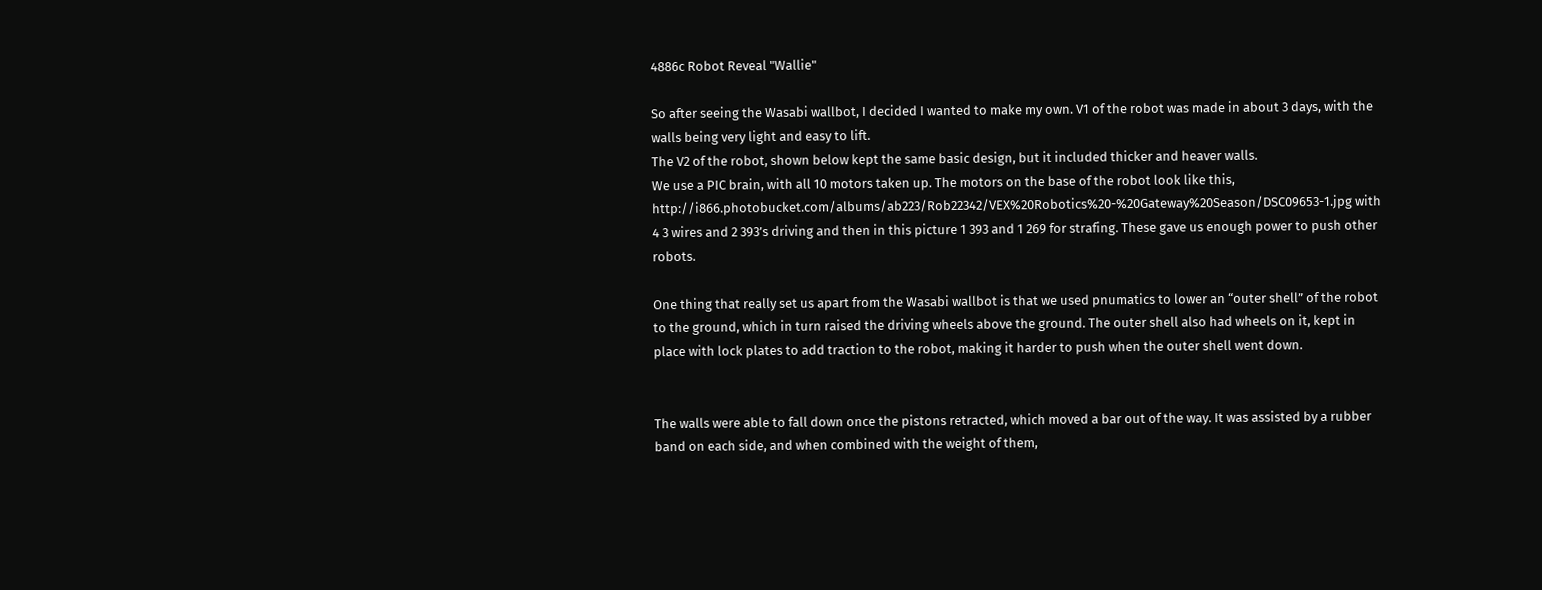4886c Robot Reveal "Wallie"

So after seeing the Wasabi wallbot, I decided I wanted to make my own. V1 of the robot was made in about 3 days, with the walls being very light and easy to lift.
The V2 of the robot, shown below kept the same basic design, but it included thicker and heaver walls.
We use a PIC brain, with all 10 motors taken up. The motors on the base of the robot look like this, http://i866.photobucket.com/albums/ab223/Rob22342/VEX%20Robotics%20-%20Gateway%20Season/DSC09653-1.jpg with 4 3 wires and 2 393’s driving and then in this picture 1 393 and 1 269 for strafing. These gave us enough power to push other robots.

One thing that really set us apart from the Wasabi wallbot is that we used pnumatics to lower an “outer shell” of the robot to the ground, which in turn raised the driving wheels above the ground. The outer shell also had wheels on it, kept in place with lock plates to add traction to the robot, making it harder to push when the outer shell went down.


The walls were able to fall down once the pistons retracted, which moved a bar out of the way. It was assisted by a rubber band on each side, and when combined with the weight of them,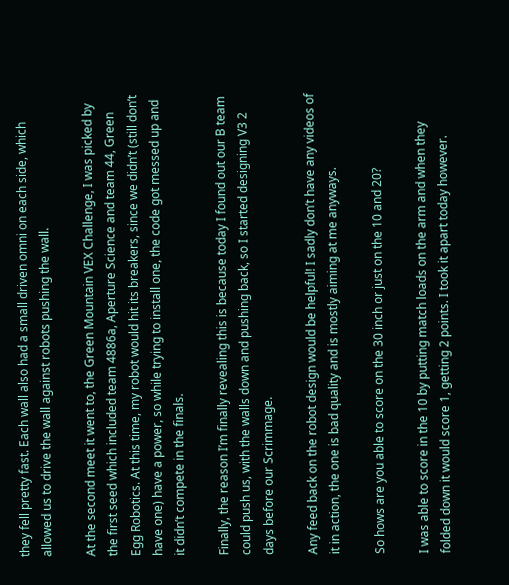they fell pretty fast. Each wall also had a small driven omni on each side, which allowed us to drive the wall against robots pushing the wall.

At the second meet it went to, the Green Mountain VEX Challenge, I was picked by the first seed which included team 4886a, Aperture Science and team 44, Green Egg Robotics. At this time, my robot would hit its breakers, since we didn’t (still don’t have one) have a power, so while trying to install one, the code got messed up and it didn’t compete in the finals.

Finally, the reason I’m finally revealing this is because today I found out our B team could push us, with the walls down and pushing back, so I started designing V3 2 days before our Scrimmage.

Any feed back on the robot design would be helpful! I sadly don’t have any videos of it in action, the one is bad quality and is mostly aiming at me anyways.

So hows are you able to score on the 30 inch or just on the 10 and 20?

I was able to score in the 10 by putting match loads on the arm and when they folded down it would score 1, getting 2 points. I took it apart today however.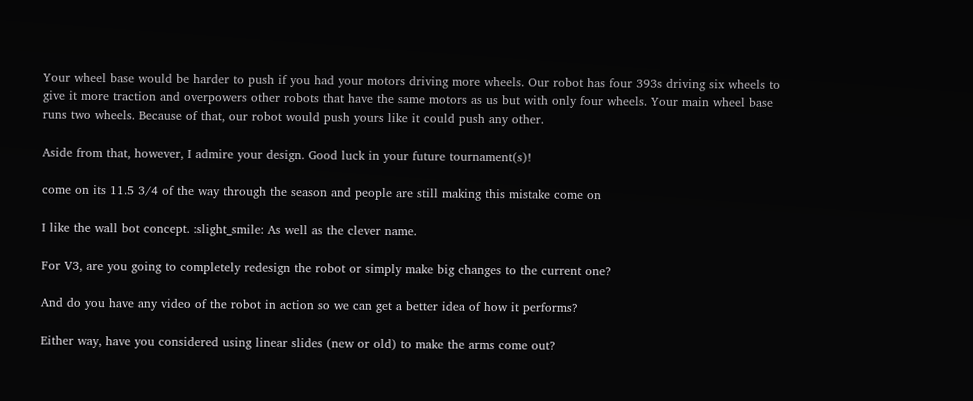Your wheel base would be harder to push if you had your motors driving more wheels. Our robot has four 393s driving six wheels to give it more traction and overpowers other robots that have the same motors as us but with only four wheels. Your main wheel base runs two wheels. Because of that, our robot would push yours like it could push any other.

Aside from that, however, I admire your design. Good luck in your future tournament(s)!

come on its 11.5 3/4 of the way through the season and people are still making this mistake come on

I like the wall bot concept. :slight_smile: As well as the clever name.

For V3, are you going to completely redesign the robot or simply make big changes to the current one?

And do you have any video of the robot in action so we can get a better idea of how it performs?

Either way, have you considered using linear slides (new or old) to make the arms come out?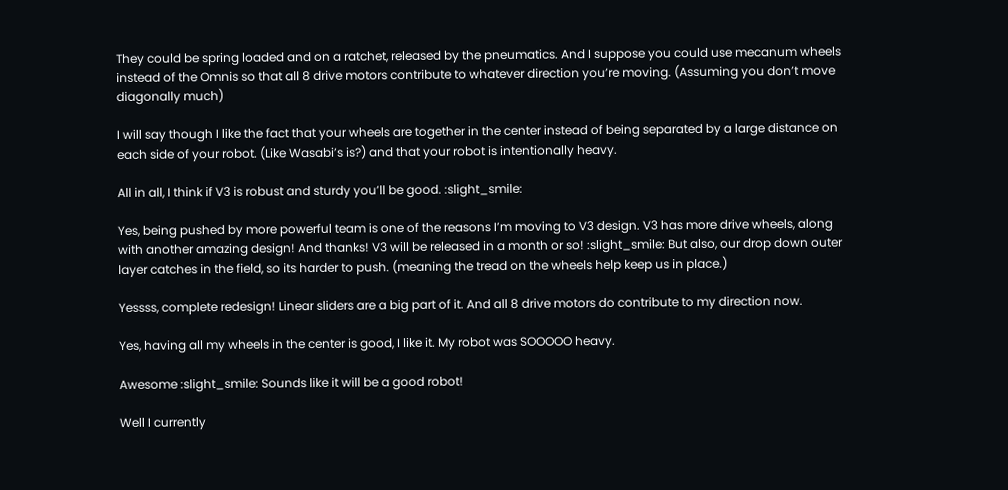They could be spring loaded and on a ratchet, released by the pneumatics. And I suppose you could use mecanum wheels instead of the Omnis so that all 8 drive motors contribute to whatever direction you’re moving. (Assuming you don’t move diagonally much)

I will say though I like the fact that your wheels are together in the center instead of being separated by a large distance on each side of your robot. (Like Wasabi’s is?) and that your robot is intentionally heavy.

All in all, I think if V3 is robust and sturdy you’ll be good. :slight_smile:

Yes, being pushed by more powerful team is one of the reasons I’m moving to V3 design. V3 has more drive wheels, along with another amazing design! And thanks! V3 will be released in a month or so! :slight_smile: But also, our drop down outer layer catches in the field, so its harder to push. (meaning the tread on the wheels help keep us in place.)

Yessss, complete redesign! Linear sliders are a big part of it. And all 8 drive motors do contribute to my direction now.

Yes, having all my wheels in the center is good, I like it. My robot was SOOOOO heavy.

Awesome :slight_smile: Sounds like it will be a good robot!

Well I currently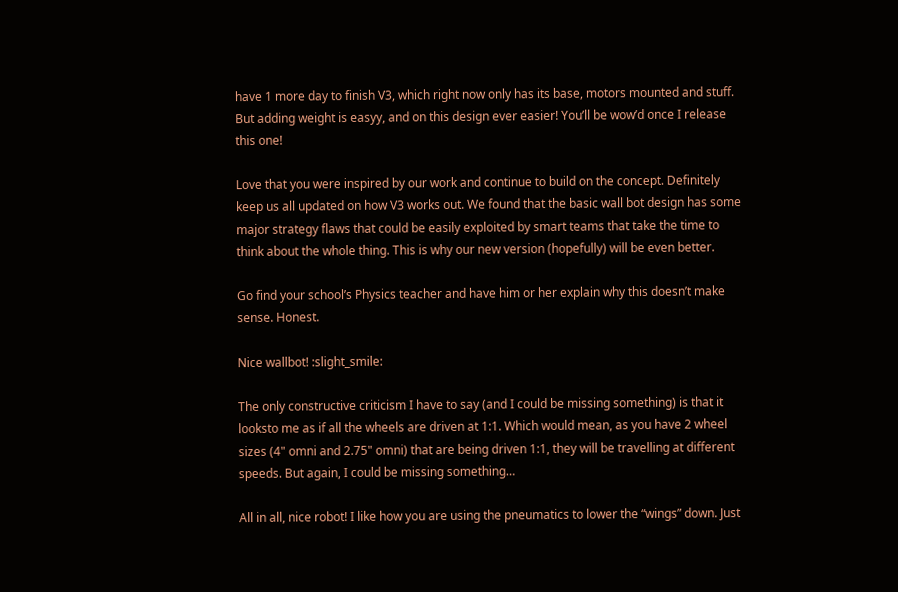have 1 more day to finish V3, which right now only has its base, motors mounted and stuff. But adding weight is easyy, and on this design ever easier! You’ll be wow’d once I release this one!

Love that you were inspired by our work and continue to build on the concept. Definitely keep us all updated on how V3 works out. We found that the basic wall bot design has some major strategy flaws that could be easily exploited by smart teams that take the time to think about the whole thing. This is why our new version (hopefully) will be even better.

Go find your school’s Physics teacher and have him or her explain why this doesn’t make sense. Honest.

Nice wallbot! :slight_smile:

The only constructive criticism I have to say (and I could be missing something) is that it looksto me as if all the wheels are driven at 1:1. Which would mean, as you have 2 wheel sizes (4" omni and 2.75" omni) that are being driven 1:1, they will be travelling at different speeds. But again, I could be missing something…

All in all, nice robot! I like how you are using the pneumatics to lower the “wings” down. Just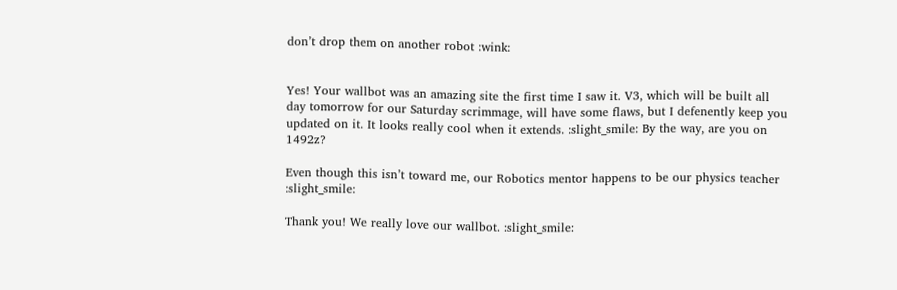don’t drop them on another robot :wink:


Yes! Your wallbot was an amazing site the first time I saw it. V3, which will be built all day tomorrow for our Saturday scrimmage, will have some flaws, but I defenently keep you updated on it. It looks really cool when it extends. :slight_smile: By the way, are you on 1492z?

Even though this isn’t toward me, our Robotics mentor happens to be our physics teacher :slight_smile:

Thank you! We really love our wallbot. :slight_smile: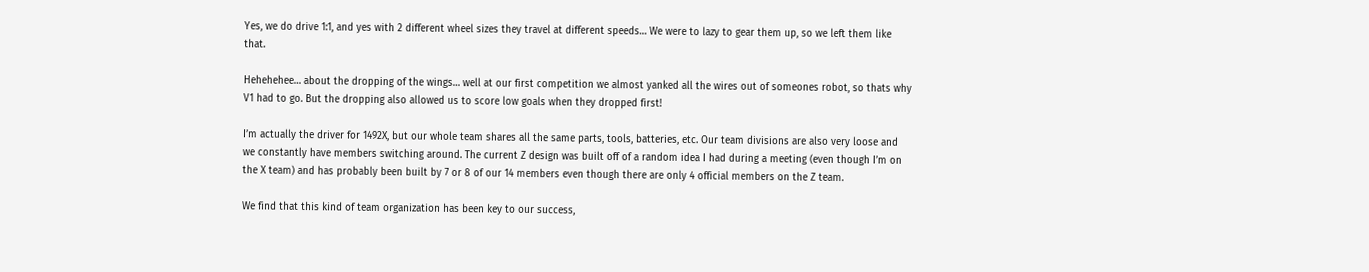Yes, we do drive 1:1, and yes with 2 different wheel sizes they travel at different speeds… We were to lazy to gear them up, so we left them like that.

Hehehehee… about the dropping of the wings… well at our first competition we almost yanked all the wires out of someones robot, so thats why V1 had to go. But the dropping also allowed us to score low goals when they dropped first!

I’m actually the driver for 1492X, but our whole team shares all the same parts, tools, batteries, etc. Our team divisions are also very loose and we constantly have members switching around. The current Z design was built off of a random idea I had during a meeting (even though I’m on the X team) and has probably been built by 7 or 8 of our 14 members even though there are only 4 official members on the Z team.

We find that this kind of team organization has been key to our success,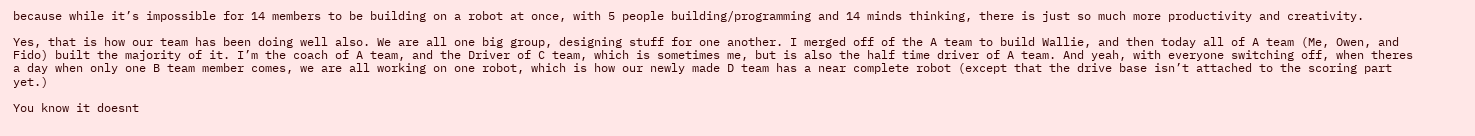because while it’s impossible for 14 members to be building on a robot at once, with 5 people building/programming and 14 minds thinking, there is just so much more productivity and creativity.

Yes, that is how our team has been doing well also. We are all one big group, designing stuff for one another. I merged off of the A team to build Wallie, and then today all of A team (Me, Owen, and Fido) built the majority of it. I’m the coach of A team, and the Driver of C team, which is sometimes me, but is also the half time driver of A team. And yeah, with everyone switching off, when theres a day when only one B team member comes, we are all working on one robot, which is how our newly made D team has a near complete robot (except that the drive base isn’t attached to the scoring part yet.)

You know it doesnt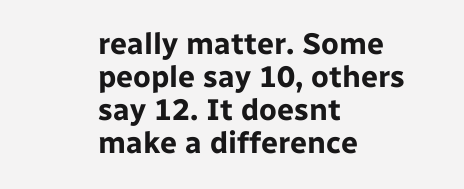really matter. Some people say 10, others say 12. It doesnt make a difference